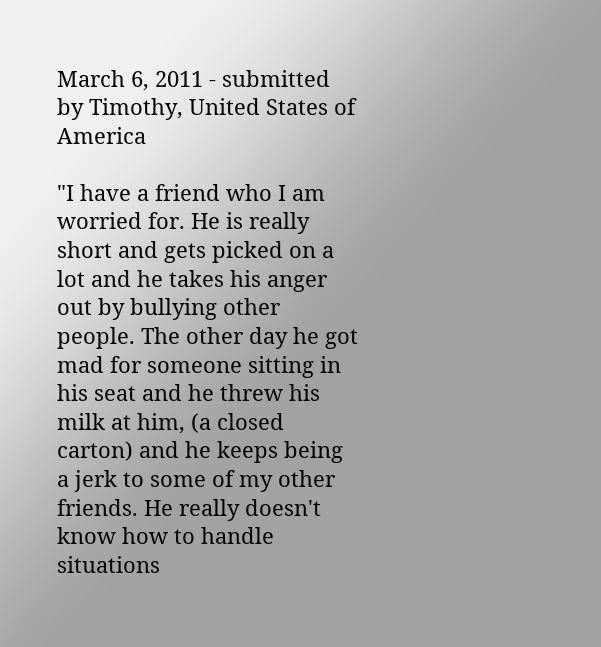March 6, 2011 - submitted by Timothy, United States of America

"I have a friend who I am worried for. He is really short and gets picked on a lot and he takes his anger out by bullying other people. The other day he got mad for someone sitting in his seat and he threw his milk at him, (a closed carton) and he keeps being a jerk to some of my other friends. He really doesn't know how to handle situations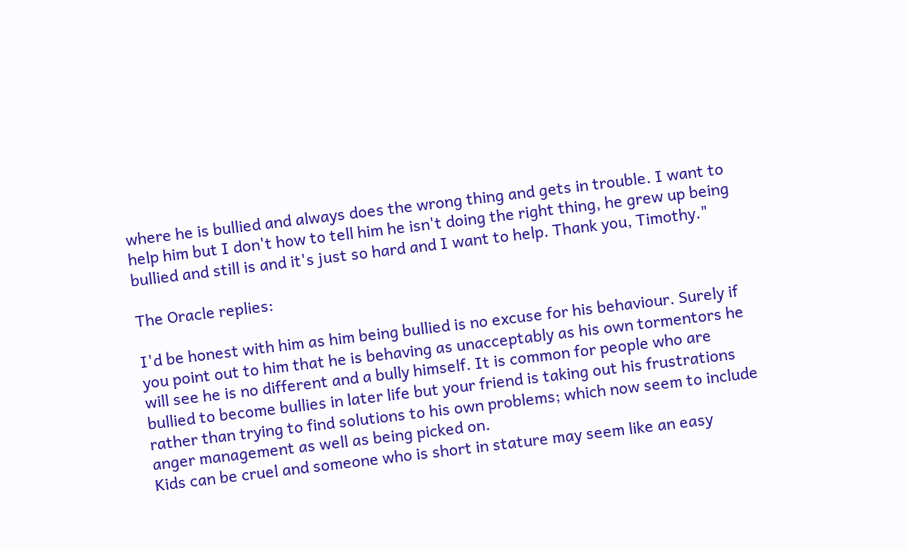where he is bullied and always does the wrong thing and gets in trouble. I want to help him but I don't how to tell him he isn't doing the right thing, he grew up being bullied and still is and it's just so hard and I want to help. Thank you, Timothy."

The Oracle replies:

I'd be honest with him as him being bullied is no excuse for his behaviour. Surely if you point out to him that he is behaving as unacceptably as his own tormentors he will see he is no different and a bully himself. It is common for people who are bullied to become bullies in later life but your friend is taking out his frustrations rather than trying to find solutions to his own problems; which now seem to include anger management as well as being picked on.
Kids can be cruel and someone who is short in stature may seem like an easy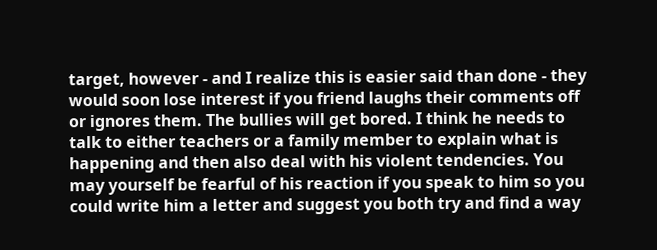target, however - and I realize this is easier said than done - they would soon lose interest if you friend laughs their comments off or ignores them. The bullies will get bored. I think he needs to talk to either teachers or a family member to explain what is happening and then also deal with his violent tendencies. You may yourself be fearful of his reaction if you speak to him so you could write him a letter and suggest you both try and find a way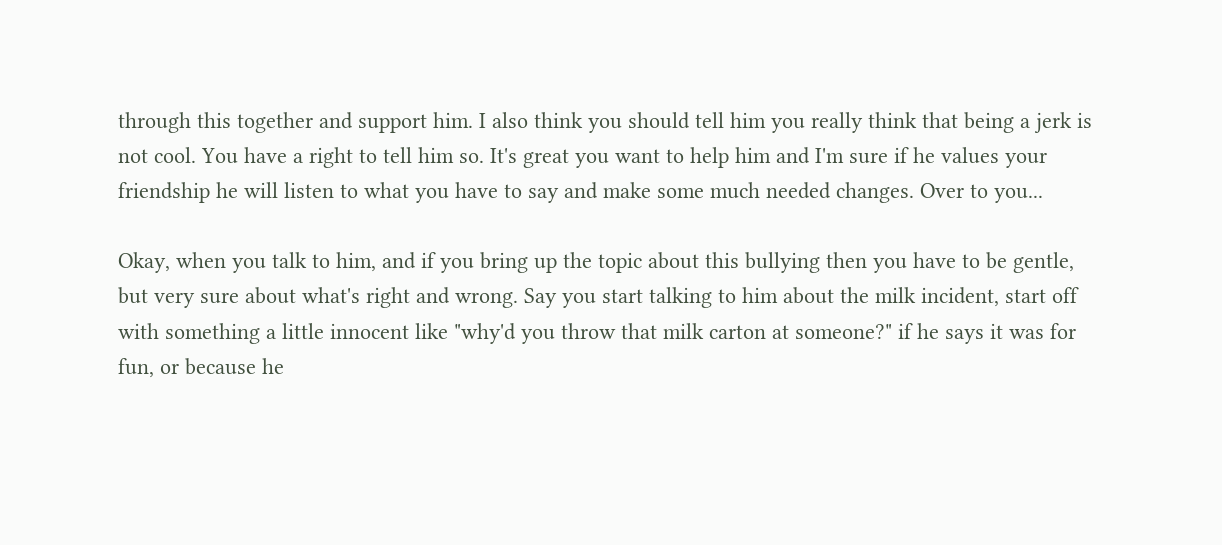through this together and support him. I also think you should tell him you really think that being a jerk is not cool. You have a right to tell him so. It's great you want to help him and I'm sure if he values your friendship he will listen to what you have to say and make some much needed changes. Over to you...

Okay, when you talk to him, and if you bring up the topic about this bullying then you have to be gentle, but very sure about what's right and wrong. Say you start talking to him about the milk incident, start off with something a little innocent like "why'd you throw that milk carton at someone?" if he says it was for fun, or because he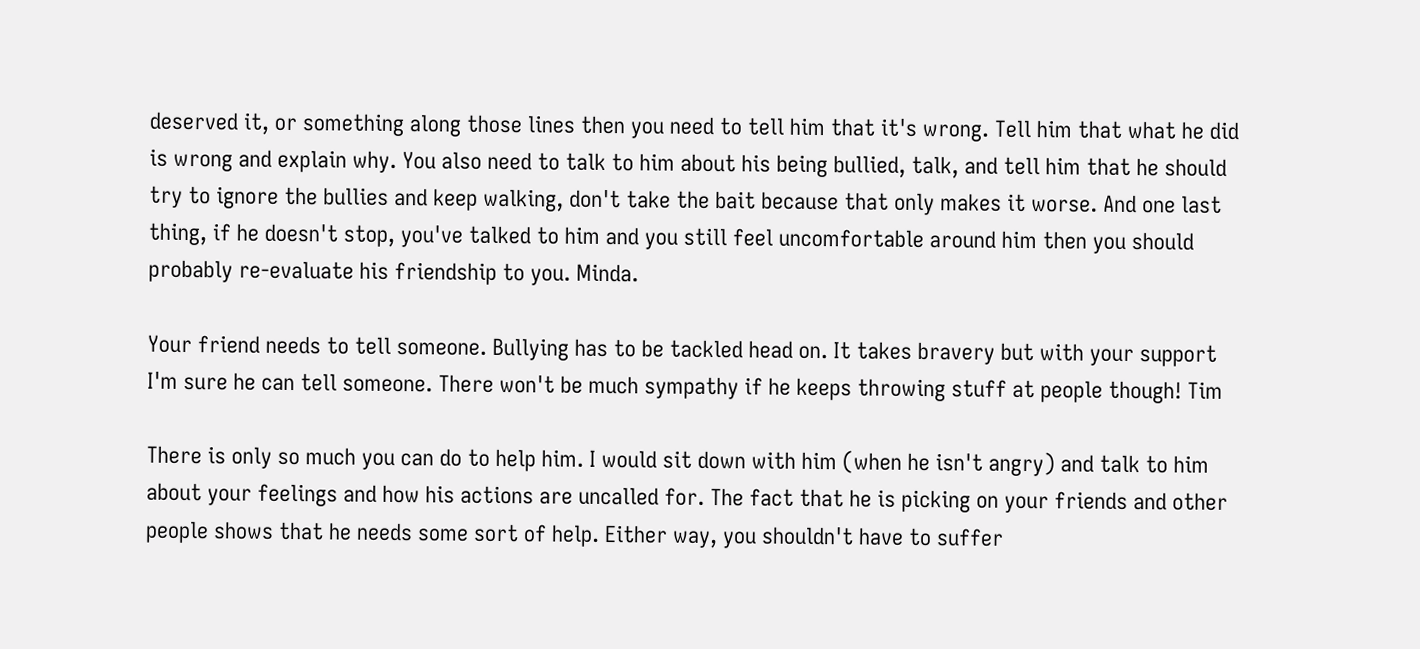deserved it, or something along those lines then you need to tell him that it's wrong. Tell him that what he did is wrong and explain why. You also need to talk to him about his being bullied, talk, and tell him that he should try to ignore the bullies and keep walking, don't take the bait because that only makes it worse. And one last thing, if he doesn't stop, you've talked to him and you still feel uncomfortable around him then you should probably re-evaluate his friendship to you. Minda.

Your friend needs to tell someone. Bullying has to be tackled head on. It takes bravery but with your support I'm sure he can tell someone. There won't be much sympathy if he keeps throwing stuff at people though! Tim

There is only so much you can do to help him. I would sit down with him (when he isn't angry) and talk to him about your feelings and how his actions are uncalled for. The fact that he is picking on your friends and other people shows that he needs some sort of help. Either way, you shouldn't have to suffer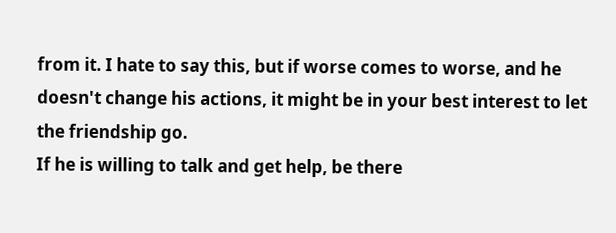from it. I hate to say this, but if worse comes to worse, and he doesn't change his actions, it might be in your best interest to let the friendship go.
If he is willing to talk and get help, be there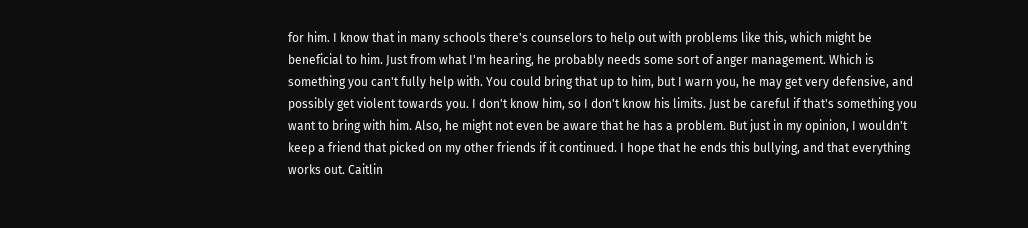for him. I know that in many schools there's counselors to help out with problems like this, which might be beneficial to him. Just from what I'm hearing, he probably needs some sort of anger management. Which is something you can't fully help with. You could bring that up to him, but I warn you, he may get very defensive, and possibly get violent towards you. I don't know him, so I don't know his limits. Just be careful if that's something you want to bring with him. Also, he might not even be aware that he has a problem. But just in my opinion, I wouldn't keep a friend that picked on my other friends if it continued. I hope that he ends this bullying, and that everything works out. Caitlin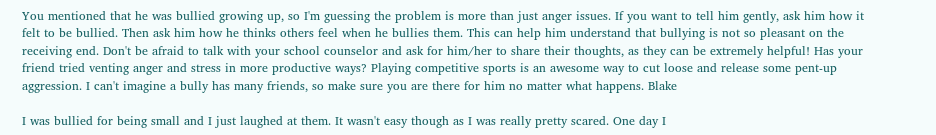You mentioned that he was bullied growing up, so I'm guessing the problem is more than just anger issues. If you want to tell him gently, ask him how it felt to be bullied. Then ask him how he thinks others feel when he bullies them. This can help him understand that bullying is not so pleasant on the receiving end. Don't be afraid to talk with your school counselor and ask for him/her to share their thoughts, as they can be extremely helpful! Has your friend tried venting anger and stress in more productive ways? Playing competitive sports is an awesome way to cut loose and release some pent-up aggression. I can't imagine a bully has many friends, so make sure you are there for him no matter what happens. Blake

I was bullied for being small and I just laughed at them. It wasn't easy though as I was really pretty scared. One day I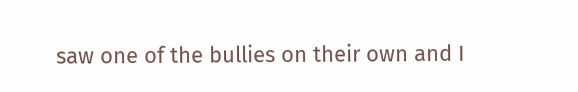saw one of the bullies on their own and I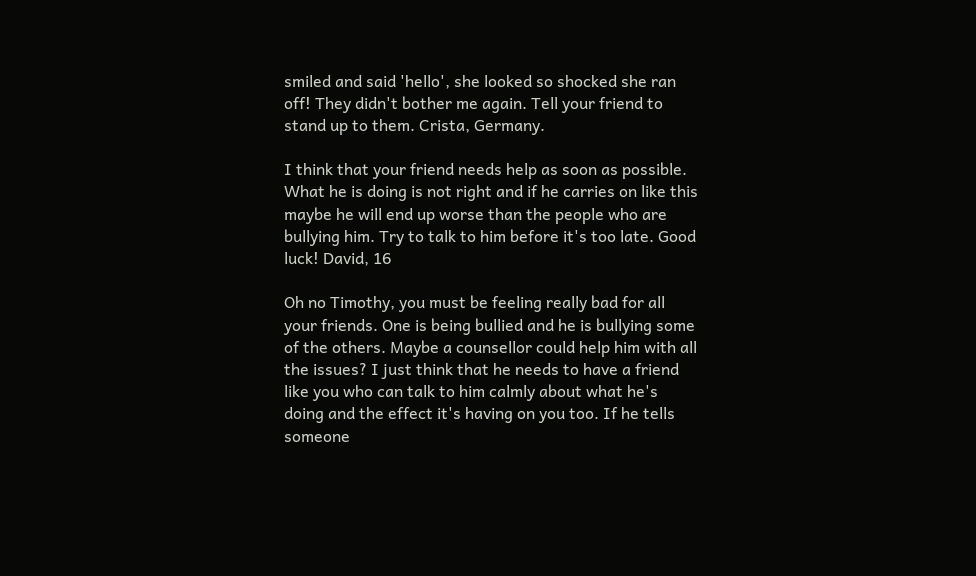smiled and said 'hello', she looked so shocked she ran off! They didn't bother me again. Tell your friend to stand up to them. Crista, Germany.

I think that your friend needs help as soon as possible. What he is doing is not right and if he carries on like this maybe he will end up worse than the people who are bullying him. Try to talk to him before it's too late. Good luck! David, 16

Oh no Timothy, you must be feeling really bad for all your friends. One is being bullied and he is bullying some of the others. Maybe a counsellor could help him with all the issues? I just think that he needs to have a friend like you who can talk to him calmly about what he's doing and the effect it's having on you too. If he tells someone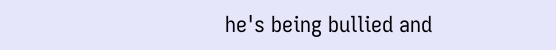he's being bullied and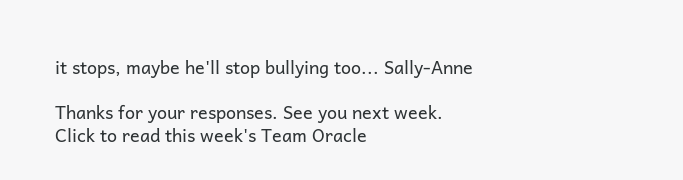it stops, maybe he'll stop bullying too... Sally-Anne

Thanks for your responses. See you next week.
Click to read this week's Team Oracle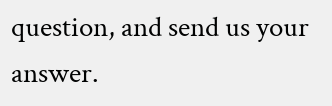question, and send us your answer.